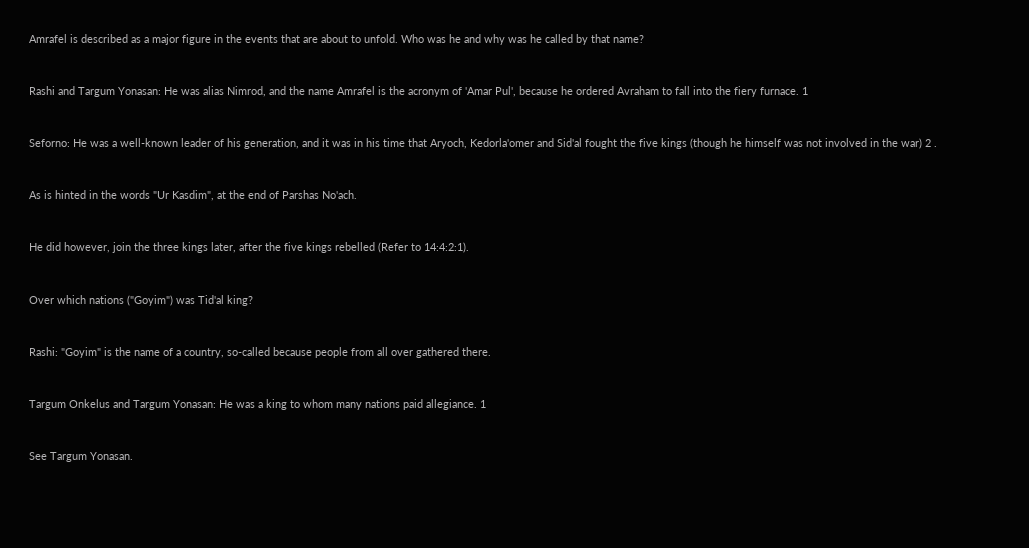Amrafel is described as a major figure in the events that are about to unfold. Who was he and why was he called by that name?


Rashi and Targum Yonasan: He was alias Nimrod, and the name Amrafel is the acronym of 'Amar Pul', because he ordered Avraham to fall into the fiery furnace. 1


Seforno: He was a well-known leader of his generation, and it was in his time that Aryoch, Kedorla'omer and Sid'al fought the five kings (though he himself was not involved in the war) 2 .


As is hinted in the words "Ur Kasdim", at the end of Parshas No'ach.


He did however, join the three kings later, after the five kings rebelled (Refer to 14:4:2:1).


Over which nations ("Goyim") was Tid'al king?


Rashi: "Goyim" is the name of a country, so-called because people from all over gathered there.


Targum Onkelus and Targum Yonasan: He was a king to whom many nations paid allegiance. 1


See Targum Yonasan.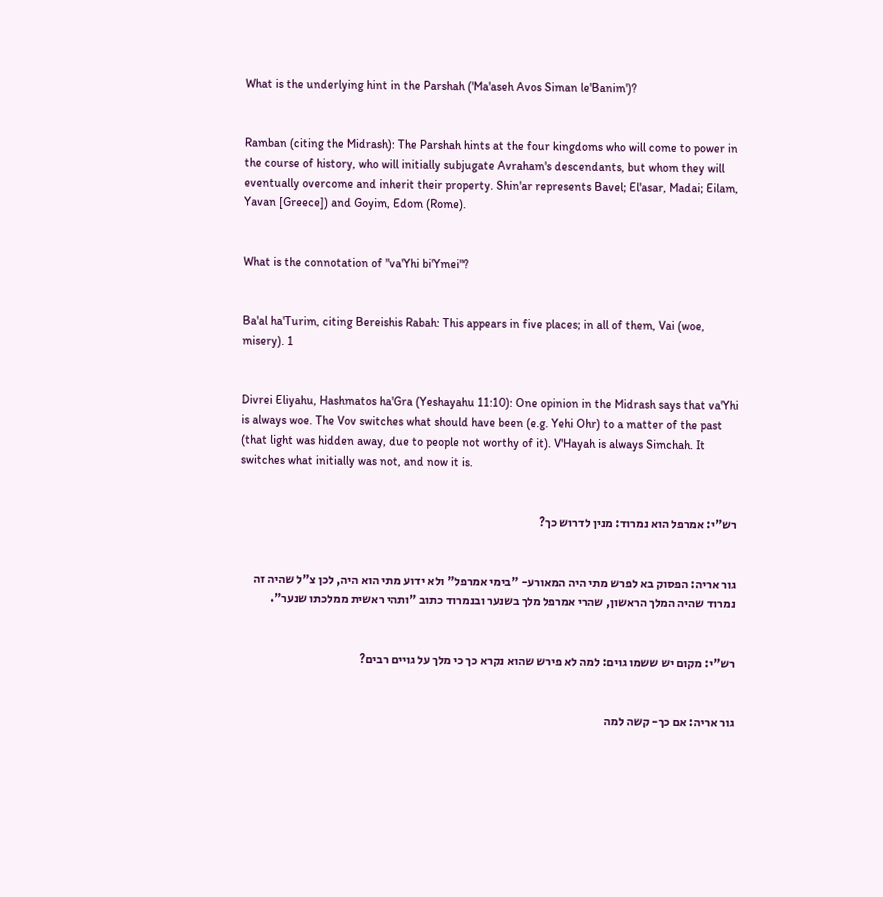What is the underlying hint in the Parshah ('Ma'aseh Avos Siman le'Banim')?


Ramban (citing the Midrash): The Parshah hints at the four kingdoms who will come to power in the course of history, who will initially subjugate Avraham's descendants, but whom they will eventually overcome and inherit their property. Shin'ar represents Bavel; El'asar, Madai; Eilam, Yavan [Greece]) and Goyim, Edom (Rome).


What is the connotation of "va'Yhi bi'Ymei"?


Ba'al ha'Turim, citing Bereishis Rabah: This appears in five places; in all of them, Vai (woe, misery). 1


Divrei Eliyahu, Hashmatos ha'Gra (Yeshayahu 11:10): One opinion in the Midrash says that va'Yhi is always woe. The Vov switches what should have been (e.g. Yehi Ohr) to a matter of the past (that light was hidden away, due to people not worthy of it). V'Hayah is always Simchah. It switches what initially was not, and now it is.


רש"י: אמרפל הוא נמרוד: מנין לדרוש כך?


גור אריה: הפסוק בא לפרש מתי היה המאורע- "בימי אמרפל" ולא ידוע מתי הוא היה, לכן צ"ל שהיה זה נמרוד שהיה המלך הראשון, שהרי אמרפל מלך בשנער ובנמרוד כתוב "ותהי ראשית ממלכתו שנער".


רש"י: מקום יש ששמו גוים: למה לא פירש שהוא נקרא כך כי מלך על גויים רבים?


גור אריה: אם כך- קשה למה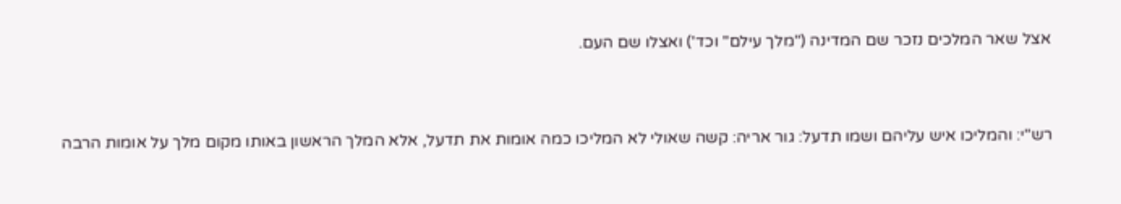אצל שאר המלכים נזכר שם המדינה ("מלך עילם" וכד') ואצלו שם העם.


רש"י: והמליכו איש עליהם ושמו תדעל: גור אריה: קשה שאולי לא המליכו כמה אומות את תדעל, אלא המלך הראשון באותו מקום מלך על אומות הרבה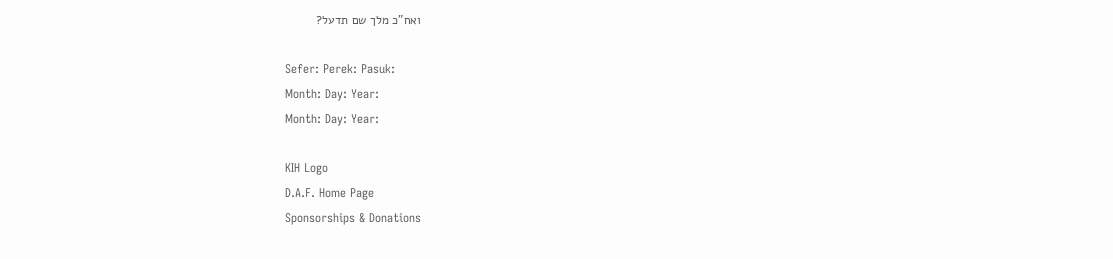ואח"כ מלך שם תדעל?

Sefer: Perek: Pasuk:
Month: Day: Year:
Month: Day: Year:

KIH Logo
D.A.F. Home Page
Sponsorships & Donations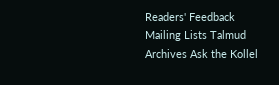Readers' Feedback Mailing Lists Talmud Archives Ask the Kollel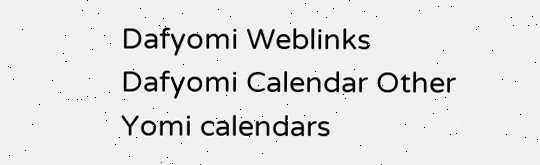Dafyomi Weblinks Dafyomi Calendar Other Yomi calendars